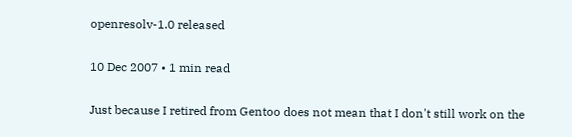openresolv-1.0 released

10 Dec 2007 • 1 min read

Just because I retired from Gentoo does not mean that I don't still work on the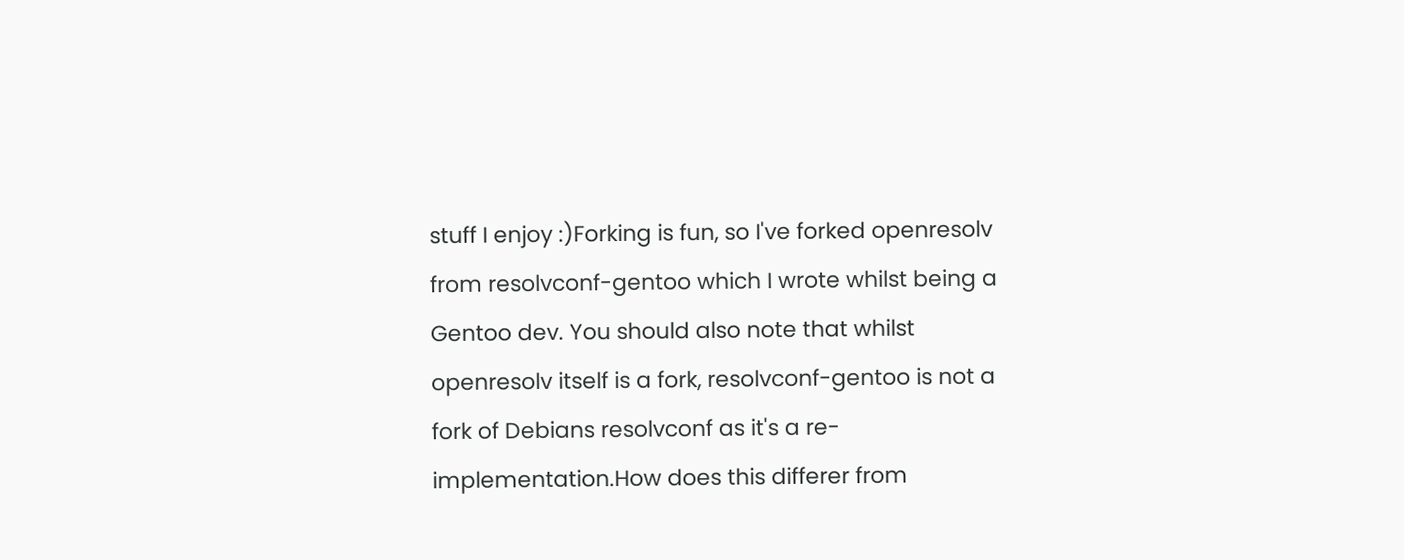stuff I enjoy :)Forking is fun, so I've forked openresolv from resolvconf-gentoo which I wrote whilst being a Gentoo dev. You should also note that whilst openresolv itself is a fork, resolvconf-gentoo is not a fork of Debians resolvconf as it's a re-implementation.How does this differer from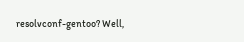resolvconf-gentoo? Well,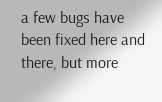a few bugs have been fixed here and there, but more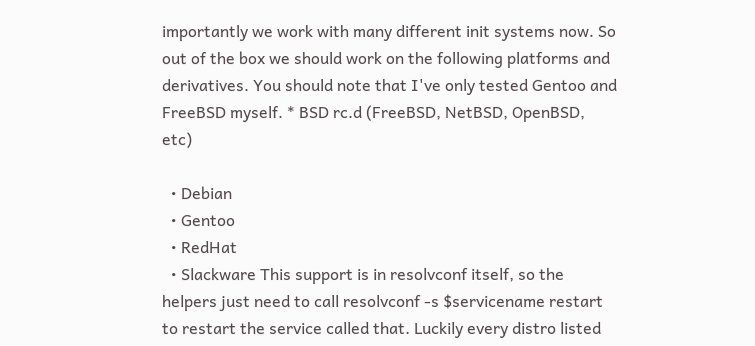importantly we work with many different init systems now. So out of the box we should work on the following platforms and derivatives. You should note that I've only tested Gentoo and FreeBSD myself. * BSD rc.d (FreeBSD, NetBSD, OpenBSD, etc)

  • Debian
  • Gentoo
  • RedHat
  • Slackware This support is in resolvconf itself, so the helpers just need to call resolvconf -s $servicename restart to restart the service called that. Luckily every distro listed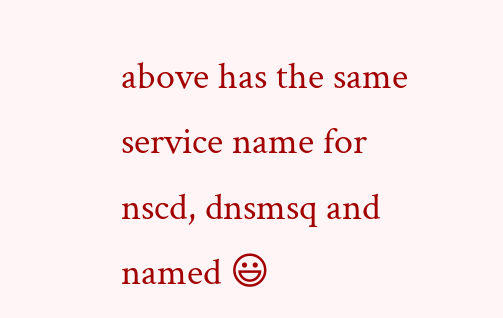above has the same service name for nscd, dnsmsq and named 😃